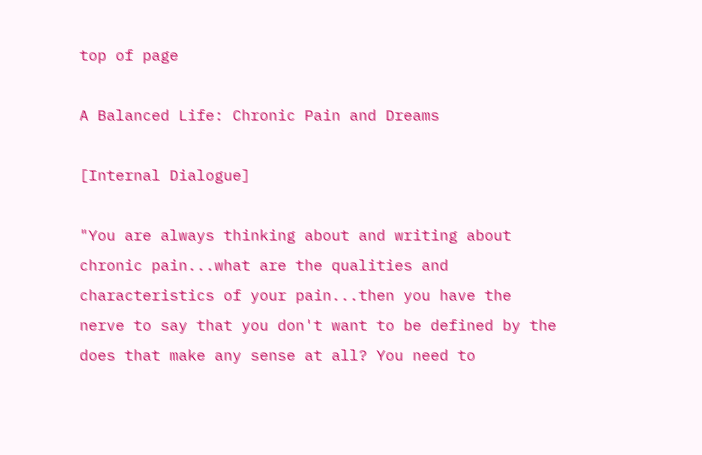top of page

A Balanced Life: Chronic Pain and Dreams

[Internal Dialogue]

"You are always thinking about and writing about chronic pain...what are the qualities and characteristics of your pain...then you have the nerve to say that you don't want to be defined by the does that make any sense at all? You need to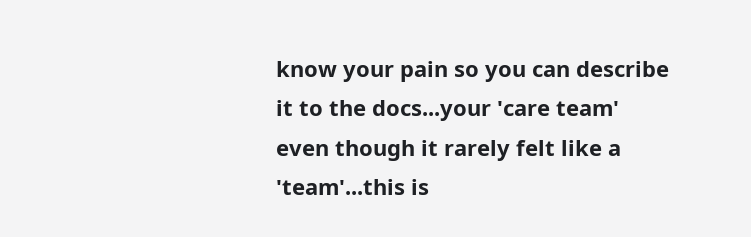know your pain so you can describe it to the docs...your 'care team' even though it rarely felt like a 'team'...this is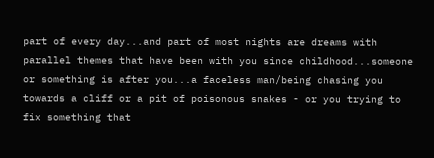part of every day...and part of most nights are dreams with parallel themes that have been with you since childhood...someone or something is after you...a faceless man/being chasing you towards a cliff or a pit of poisonous snakes - or you trying to fix something that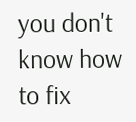you don't know how to fix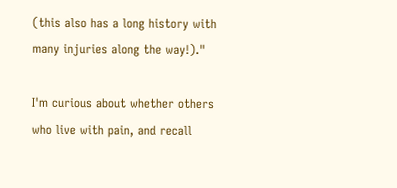(this also has a long history with many injuries along the way!)."

I'm curious about whether others who live with pain, and recall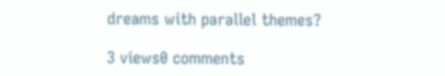dreams with parallel themes?

3 views0 comments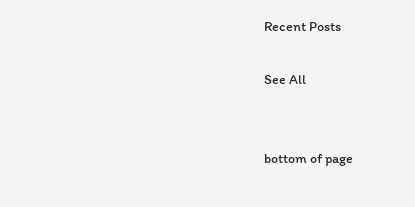Recent Posts

See All


bottom of page